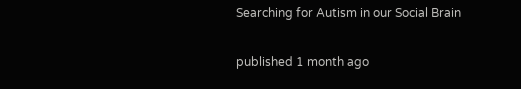Searching for Autism in our Social Brain

published 1 month ago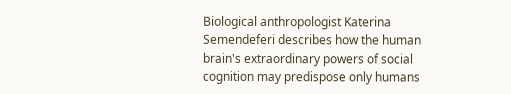Biological anthropologist Katerina Semendeferi describes how the human brain's extraordinary powers of social cognition may predispose only humans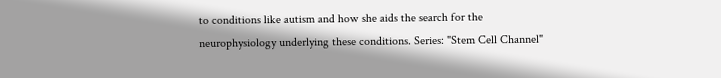to conditions like autism and how she aids the search for the neurophysiology underlying these conditions. Series: "Stem Cell Channel"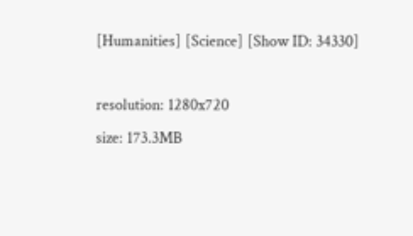[Humanities] [Science] [Show ID: 34330]

resolution: 1280x720
size: 173.3MB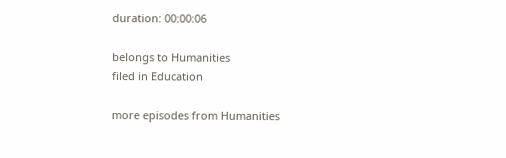duration: 00:00:06

belongs to Humanities
filed in Education

more episodes from Humanities